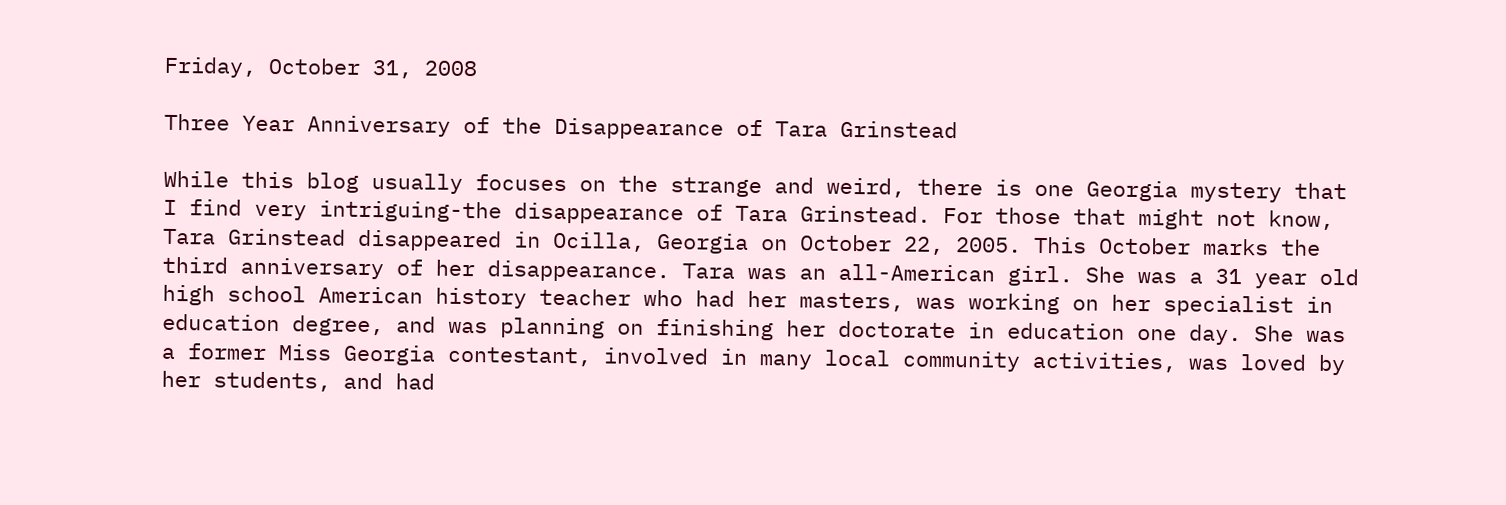Friday, October 31, 2008

Three Year Anniversary of the Disappearance of Tara Grinstead

While this blog usually focuses on the strange and weird, there is one Georgia mystery that I find very intriguing-the disappearance of Tara Grinstead. For those that might not know, Tara Grinstead disappeared in Ocilla, Georgia on October 22, 2005. This October marks the third anniversary of her disappearance. Tara was an all-American girl. She was a 31 year old high school American history teacher who had her masters, was working on her specialist in education degree, and was planning on finishing her doctorate in education one day. She was a former Miss Georgia contestant, involved in many local community activities, was loved by her students, and had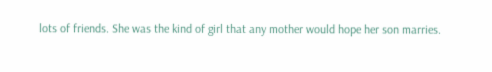lots of friends. She was the kind of girl that any mother would hope her son marries.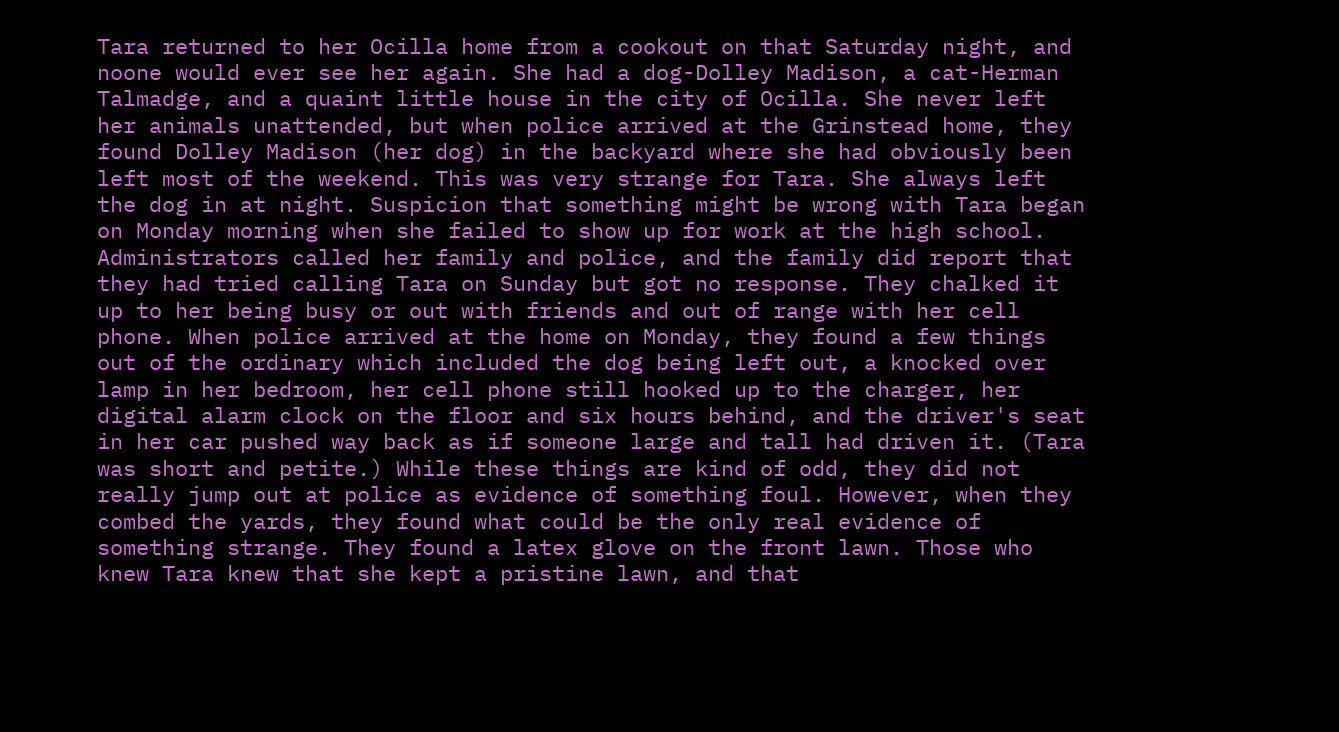Tara returned to her Ocilla home from a cookout on that Saturday night, and noone would ever see her again. She had a dog-Dolley Madison, a cat-Herman Talmadge, and a quaint little house in the city of Ocilla. She never left her animals unattended, but when police arrived at the Grinstead home, they found Dolley Madison (her dog) in the backyard where she had obviously been left most of the weekend. This was very strange for Tara. She always left the dog in at night. Suspicion that something might be wrong with Tara began on Monday morning when she failed to show up for work at the high school. Administrators called her family and police, and the family did report that they had tried calling Tara on Sunday but got no response. They chalked it up to her being busy or out with friends and out of range with her cell phone. When police arrived at the home on Monday, they found a few things out of the ordinary which included the dog being left out, a knocked over lamp in her bedroom, her cell phone still hooked up to the charger, her digital alarm clock on the floor and six hours behind, and the driver's seat in her car pushed way back as if someone large and tall had driven it. (Tara was short and petite.) While these things are kind of odd, they did not really jump out at police as evidence of something foul. However, when they combed the yards, they found what could be the only real evidence of something strange. They found a latex glove on the front lawn. Those who knew Tara knew that she kept a pristine lawn, and that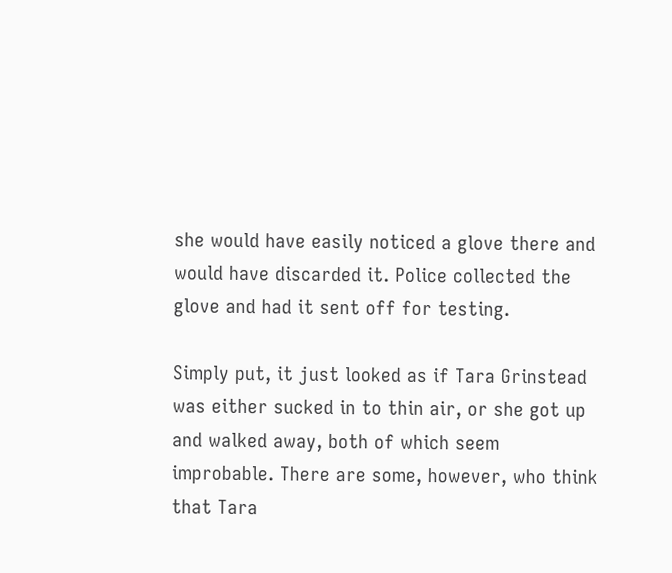she would have easily noticed a glove there and would have discarded it. Police collected the glove and had it sent off for testing.

Simply put, it just looked as if Tara Grinstead was either sucked in to thin air, or she got up and walked away, both of which seem improbable. There are some, however, who think that Tara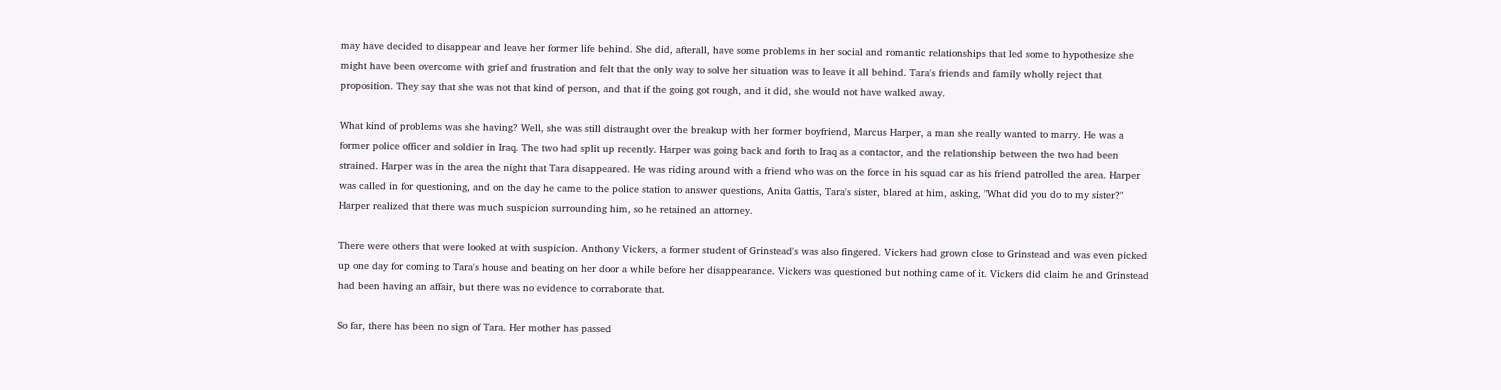may have decided to disappear and leave her former life behind. She did, afterall, have some problems in her social and romantic relationships that led some to hypothesize she might have been overcome with grief and frustration and felt that the only way to solve her situation was to leave it all behind. Tara's friends and family wholly reject that proposition. They say that she was not that kind of person, and that if the going got rough, and it did, she would not have walked away.

What kind of problems was she having? Well, she was still distraught over the breakup with her former boyfriend, Marcus Harper, a man she really wanted to marry. He was a former police officer and soldier in Iraq. The two had split up recently. Harper was going back and forth to Iraq as a contactor, and the relationship between the two had been strained. Harper was in the area the night that Tara disappeared. He was riding around with a friend who was on the force in his squad car as his friend patrolled the area. Harper was called in for questioning, and on the day he came to the police station to answer questions, Anita Gattis, Tara's sister, blared at him, asking, "What did you do to my sister?" Harper realized that there was much suspicion surrounding him, so he retained an attorney.

There were others that were looked at with suspicion. Anthony Vickers, a former student of Grinstead's was also fingered. Vickers had grown close to Grinstead and was even picked up one day for coming to Tara's house and beating on her door a while before her disappearance. Vickers was questioned but nothing came of it. Vickers did claim he and Grinstead had been having an affair, but there was no evidence to corraborate that.

So far, there has been no sign of Tara. Her mother has passed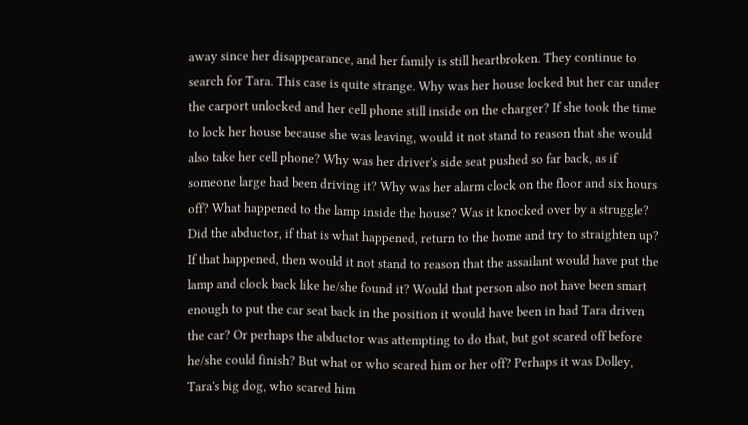away since her disappearance, and her family is still heartbroken. They continue to search for Tara. This case is quite strange. Why was her house locked but her car under the carport unlocked and her cell phone still inside on the charger? If she took the time to lock her house because she was leaving, would it not stand to reason that she would also take her cell phone? Why was her driver's side seat pushed so far back, as if someone large had been driving it? Why was her alarm clock on the floor and six hours off? What happened to the lamp inside the house? Was it knocked over by a struggle? Did the abductor, if that is what happened, return to the home and try to straighten up? If that happened, then would it not stand to reason that the assailant would have put the lamp and clock back like he/she found it? Would that person also not have been smart enough to put the car seat back in the position it would have been in had Tara driven the car? Or perhaps the abductor was attempting to do that, but got scared off before he/she could finish? But what or who scared him or her off? Perhaps it was Dolley, Tara's big dog, who scared him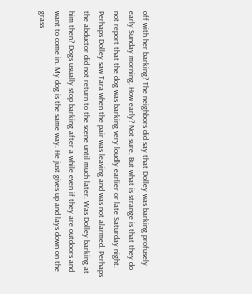off with her barking? The neighbors did say that Dolley was barking profusely early Sunday morning. How early? Not sure. But what is strange is that they do not report that the dog was barking very loudly earlier or late Saturday night. Perhaps Dolley saw Tara when the pair was leaving and was not alarmed. Perhaps the abductor did not return to the scene until much later. Was Dolley barking at him then? Dogs usually stop barking after a while even if they are outdoors and want to come in. My dog is the same way. He just gives up and lays down on the grass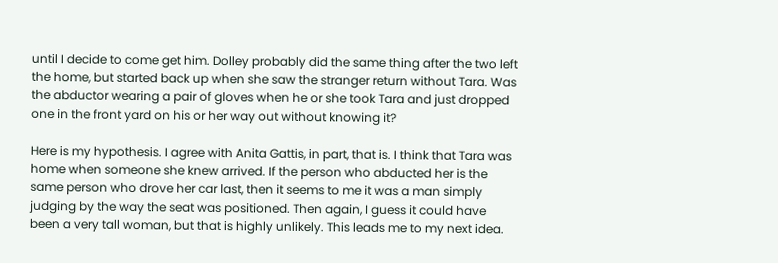until I decide to come get him. Dolley probably did the same thing after the two left the home, but started back up when she saw the stranger return without Tara. Was the abductor wearing a pair of gloves when he or she took Tara and just dropped one in the front yard on his or her way out without knowing it?

Here is my hypothesis. I agree with Anita Gattis, in part, that is. I think that Tara was home when someone she knew arrived. If the person who abducted her is the same person who drove her car last, then it seems to me it was a man simply judging by the way the seat was positioned. Then again, I guess it could have been a very tall woman, but that is highly unlikely. This leads me to my next idea.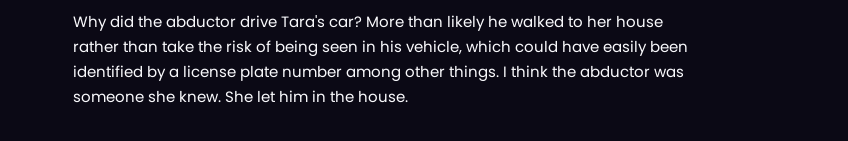Why did the abductor drive Tara's car? More than likely he walked to her house rather than take the risk of being seen in his vehicle, which could have easily been identified by a license plate number among other things. I think the abductor was someone she knew. She let him in the house.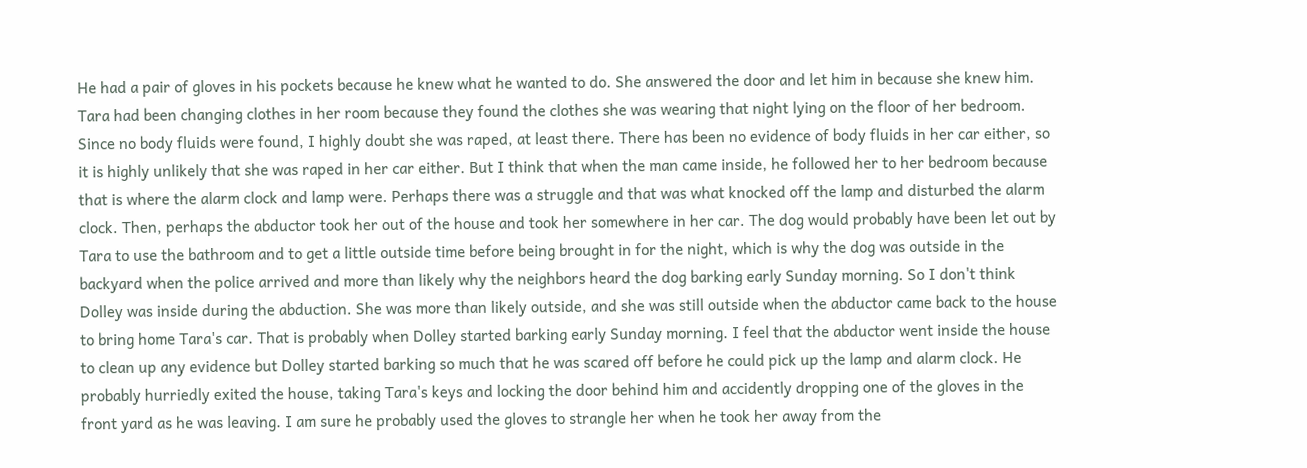He had a pair of gloves in his pockets because he knew what he wanted to do. She answered the door and let him in because she knew him. Tara had been changing clothes in her room because they found the clothes she was wearing that night lying on the floor of her bedroom. Since no body fluids were found, I highly doubt she was raped, at least there. There has been no evidence of body fluids in her car either, so it is highly unlikely that she was raped in her car either. But I think that when the man came inside, he followed her to her bedroom because that is where the alarm clock and lamp were. Perhaps there was a struggle and that was what knocked off the lamp and disturbed the alarm clock. Then, perhaps the abductor took her out of the house and took her somewhere in her car. The dog would probably have been let out by Tara to use the bathroom and to get a little outside time before being brought in for the night, which is why the dog was outside in the backyard when the police arrived and more than likely why the neighbors heard the dog barking early Sunday morning. So I don't think Dolley was inside during the abduction. She was more than likely outside, and she was still outside when the abductor came back to the house to bring home Tara's car. That is probably when Dolley started barking early Sunday morning. I feel that the abductor went inside the house to clean up any evidence but Dolley started barking so much that he was scared off before he could pick up the lamp and alarm clock. He probably hurriedly exited the house, taking Tara's keys and locking the door behind him and accidently dropping one of the gloves in the front yard as he was leaving. I am sure he probably used the gloves to strangle her when he took her away from the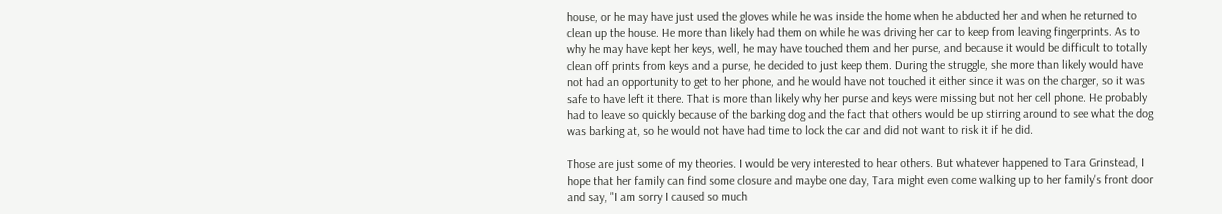house, or he may have just used the gloves while he was inside the home when he abducted her and when he returned to clean up the house. He more than likely had them on while he was driving her car to keep from leaving fingerprints. As to why he may have kept her keys, well, he may have touched them and her purse, and because it would be difficult to totally clean off prints from keys and a purse, he decided to just keep them. During the struggle, she more than likely would have not had an opportunity to get to her phone, and he would have not touched it either since it was on the charger, so it was safe to have left it there. That is more than likely why her purse and keys were missing but not her cell phone. He probably had to leave so quickly because of the barking dog and the fact that others would be up stirring around to see what the dog was barking at, so he would not have had time to lock the car and did not want to risk it if he did.

Those are just some of my theories. I would be very interested to hear others. But whatever happened to Tara Grinstead, I hope that her family can find some closure and maybe one day, Tara might even come walking up to her family's front door and say, "I am sorry I caused so much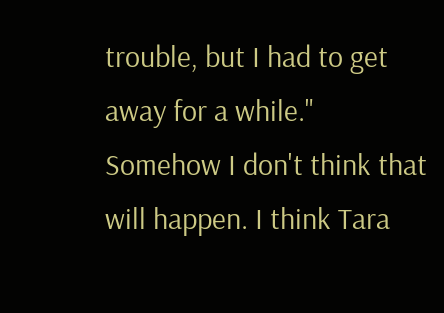trouble, but I had to get away for a while." Somehow I don't think that will happen. I think Tara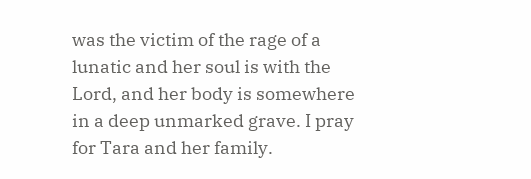was the victim of the rage of a lunatic and her soul is with the Lord, and her body is somewhere in a deep unmarked grave. I pray for Tara and her family.